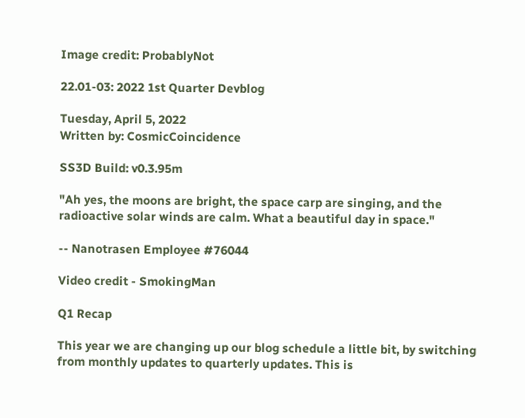Image credit: ProbablyNot

22.01-03: 2022 1st Quarter Devblog

Tuesday, April 5, 2022
Written by: CosmicCoincidence

SS3D Build: v0.3.95m

"Ah yes, the moons are bright, the space carp are singing, and the radioactive solar winds are calm. What a beautiful day in space."

-- Nanotrasen Employee #76044

Video credit - SmokingMan

Q1 Recap

This year we are changing up our blog schedule a little bit, by switching from monthly updates to quarterly updates. This is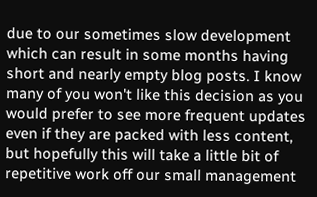due to our sometimes slow development which can result in some months having short and nearly empty blog posts. I know many of you won't like this decision as you would prefer to see more frequent updates even if they are packed with less content, but hopefully this will take a little bit of repetitive work off our small management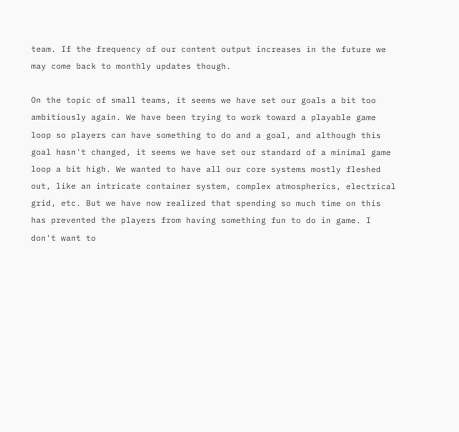team. If the frequency of our content output increases in the future we may come back to monthly updates though.

On the topic of small teams, it seems we have set our goals a bit too ambitiously again. We have been trying to work toward a playable game loop so players can have something to do and a goal, and although this goal hasn't changed, it seems we have set our standard of a minimal game loop a bit high. We wanted to have all our core systems mostly fleshed out, like an intricate container system, complex atmospherics, electrical grid, etc. But we have now realized that spending so much time on this has prevented the players from having something fun to do in game. I don't want to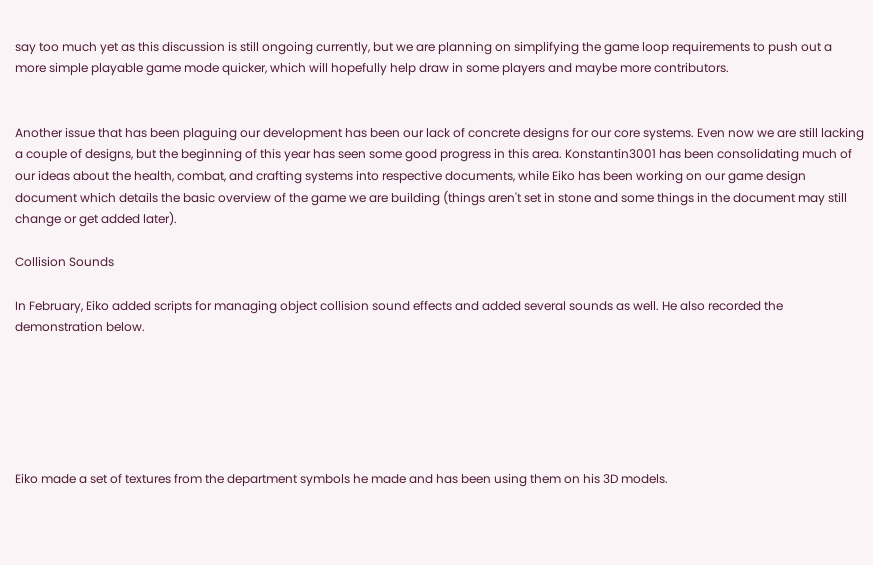say too much yet as this discussion is still ongoing currently, but we are planning on simplifying the game loop requirements to push out a more simple playable game mode quicker, which will hopefully help draw in some players and maybe more contributors.


Another issue that has been plaguing our development has been our lack of concrete designs for our core systems. Even now we are still lacking a couple of designs, but the beginning of this year has seen some good progress in this area. Konstantin3001 has been consolidating much of our ideas about the health, combat, and crafting systems into respective documents, while Eiko has been working on our game design document which details the basic overview of the game we are building (things aren't set in stone and some things in the document may still change or get added later).

Collision Sounds

In February, Eiko added scripts for managing object collision sound effects and added several sounds as well. He also recorded the demonstration below.






Eiko made a set of textures from the department symbols he made and has been using them on his 3D models.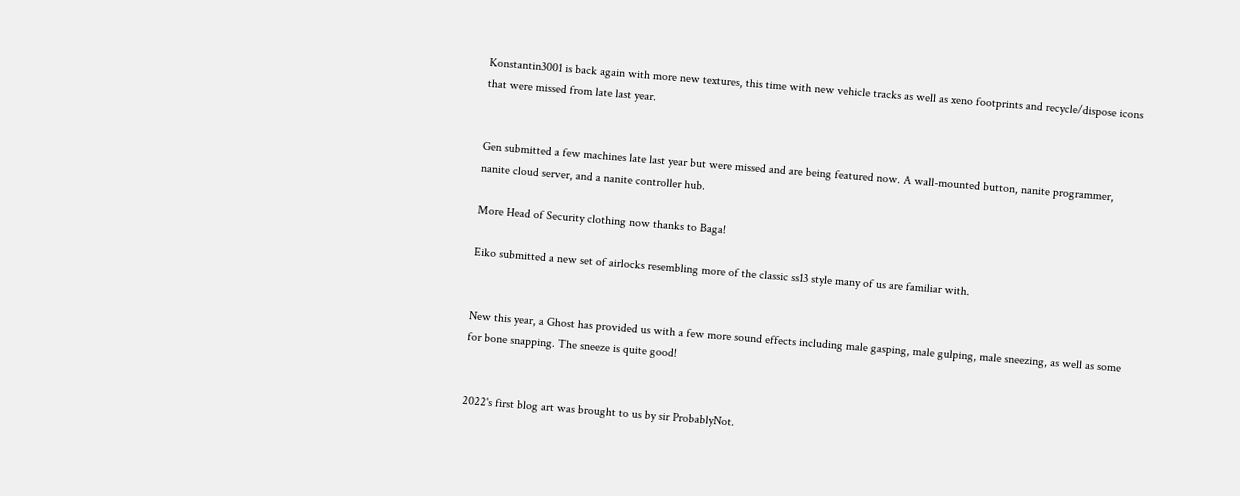Konstantin3001 is back again with more new textures, this time with new vehicle tracks as well as xeno footprints and recycle/dispose icons that were missed from late last year.


Gen submitted a few machines late last year but were missed and are being featured now. A wall-mounted button, nanite programmer, nanite cloud server, and a nanite controller hub.

More Head of Security clothing now thanks to Baga!

Eiko submitted a new set of airlocks resembling more of the classic ss13 style many of us are familiar with.


New this year, a Ghost has provided us with a few more sound effects including male gasping, male gulping, male sneezing, as well as some for bone snapping. The sneeze is quite good!


2022's first blog art was brought to us by sir ProbablyNot.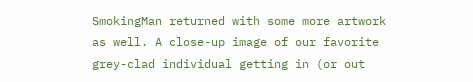SmokingMan returned with some more artwork as well. A close-up image of our favorite grey-clad individual getting in (or out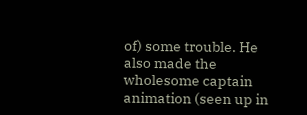of) some trouble. He also made the wholesome captain animation (seen up in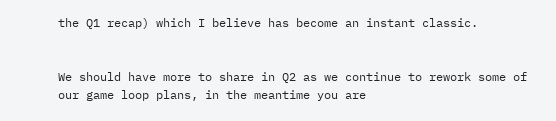the Q1 recap) which I believe has become an instant classic.


We should have more to share in Q2 as we continue to rework some of our game loop plans, in the meantime you are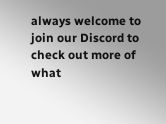always welcome to join our Discord to check out more of what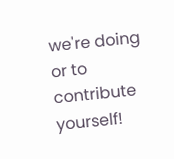we're doing or to contribute yourself!